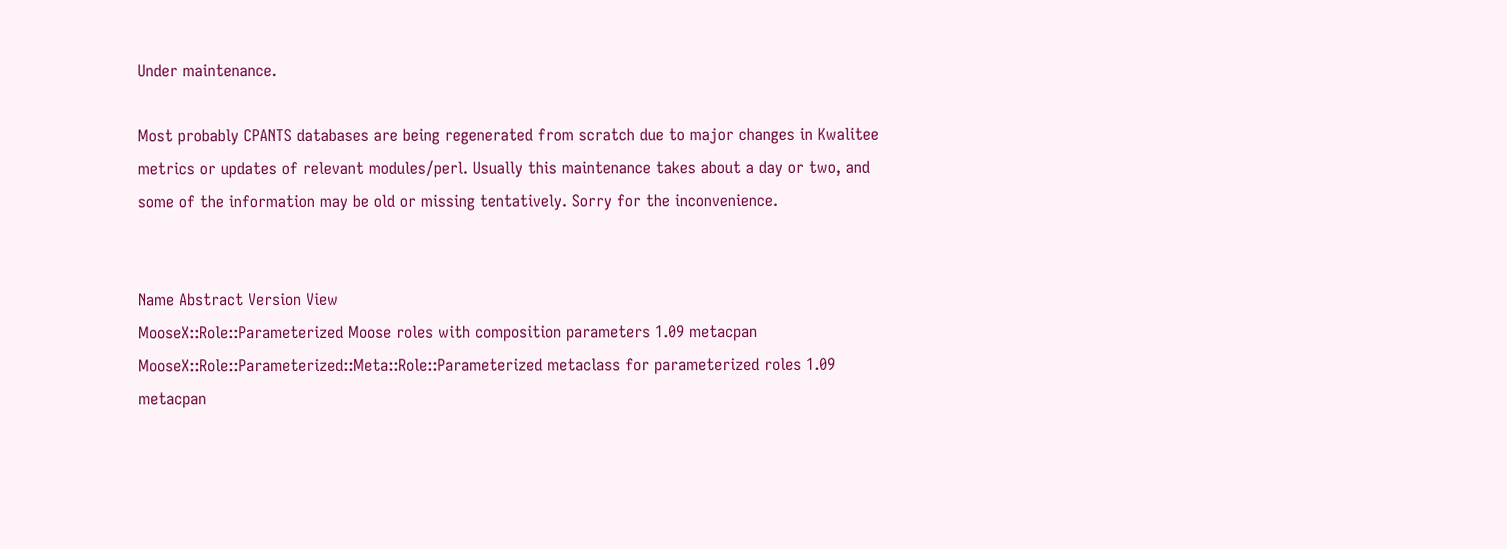Under maintenance.

Most probably CPANTS databases are being regenerated from scratch due to major changes in Kwalitee metrics or updates of relevant modules/perl. Usually this maintenance takes about a day or two, and some of the information may be old or missing tentatively. Sorry for the inconvenience.


Name Abstract Version View
MooseX::Role::Parameterized Moose roles with composition parameters 1.09 metacpan
MooseX::Role::Parameterized::Meta::Role::Parameterized metaclass for parameterized roles 1.09 metacpan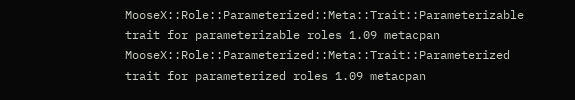MooseX::Role::Parameterized::Meta::Trait::Parameterizable trait for parameterizable roles 1.09 metacpan
MooseX::Role::Parameterized::Meta::Trait::Parameterized trait for parameterized roles 1.09 metacpan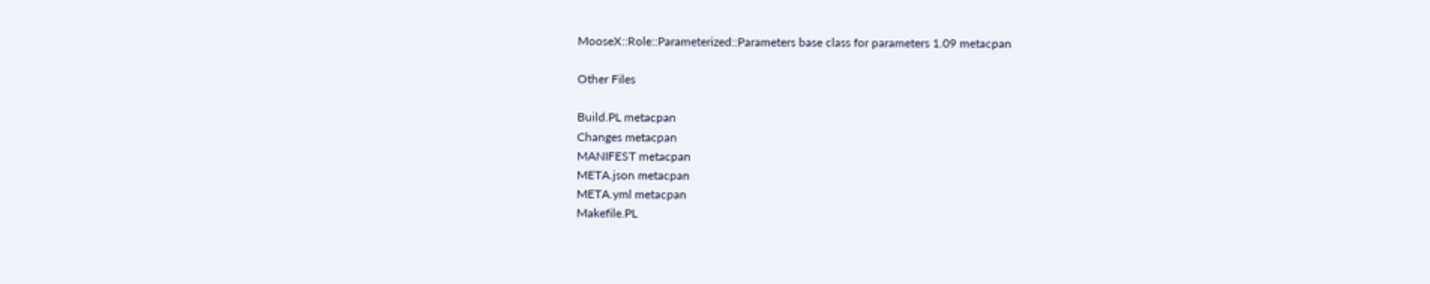MooseX::Role::Parameterized::Parameters base class for parameters 1.09 metacpan

Other Files

Build.PL metacpan
Changes metacpan
MANIFEST metacpan
META.json metacpan
META.yml metacpan
Makefile.PL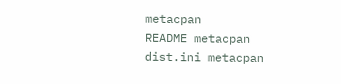metacpan
README metacpan
dist.ini metacpan